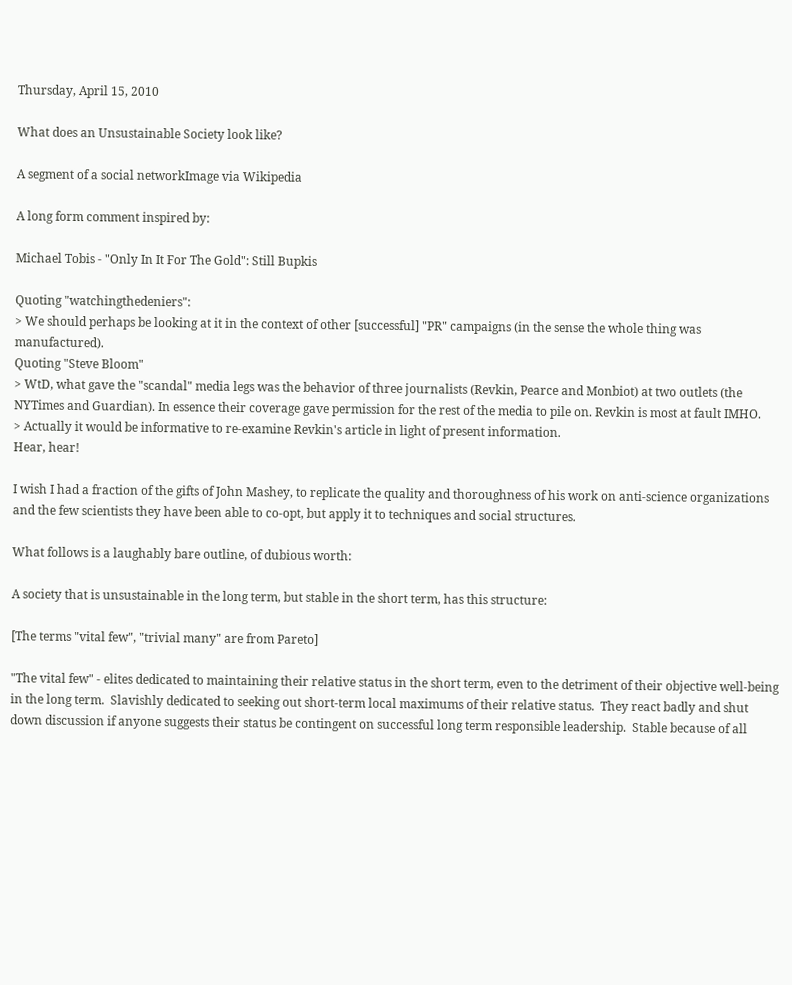Thursday, April 15, 2010

What does an Unsustainable Society look like?

A segment of a social networkImage via Wikipedia

A long form comment inspired by:

Michael Tobis - "Only In It For The Gold": Still Bupkis

Quoting "watchingthedeniers":
> We should perhaps be looking at it in the context of other [successful] "PR" campaigns (in the sense the whole thing was manufactured).
Quoting "Steve Bloom"
> WtD, what gave the "scandal" media legs was the behavior of three journalists (Revkin, Pearce and Monbiot) at two outlets (the NYTimes and Guardian). In essence their coverage gave permission for the rest of the media to pile on. Revkin is most at fault IMHO.
> Actually it would be informative to re-examine Revkin's article in light of present information.
Hear, hear!

I wish I had a fraction of the gifts of John Mashey, to replicate the quality and thoroughness of his work on anti-science organizations and the few scientists they have been able to co-opt, but apply it to techniques and social structures.

What follows is a laughably bare outline, of dubious worth:

A society that is unsustainable in the long term, but stable in the short term, has this structure:

[The terms "vital few", "trivial many" are from Pareto]

"The vital few" - elites dedicated to maintaining their relative status in the short term, even to the detriment of their objective well-being in the long term.  Slavishly dedicated to seeking out short-term local maximums of their relative status.  They react badly and shut down discussion if anyone suggests their status be contingent on successful long term responsible leadership.  Stable because of all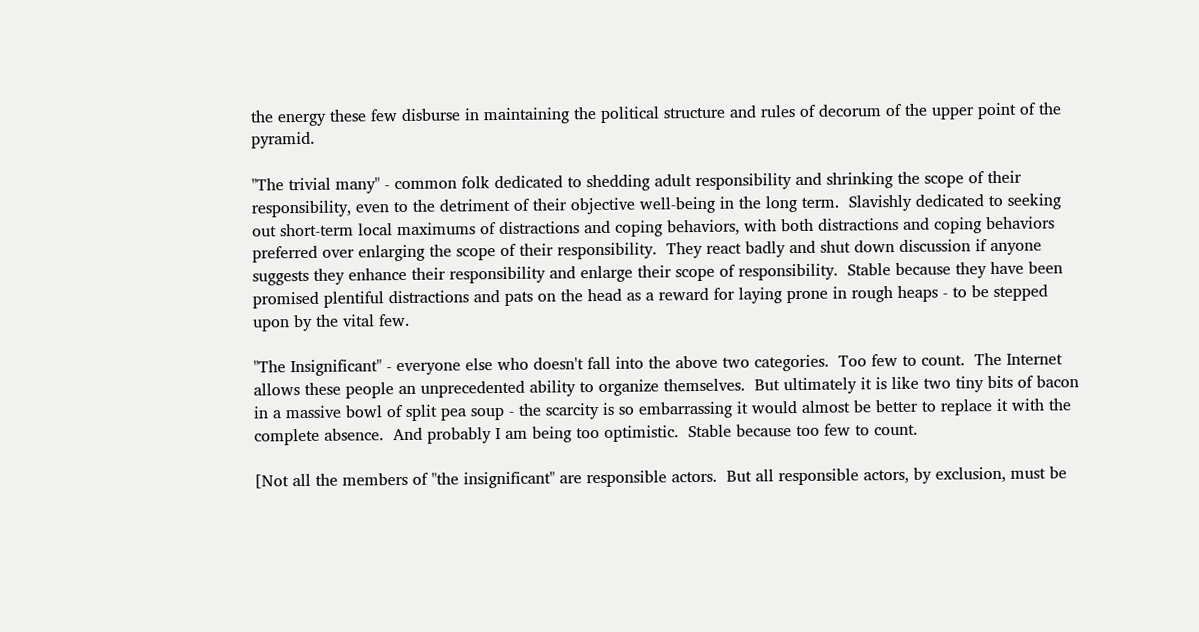the energy these few disburse in maintaining the political structure and rules of decorum of the upper point of the pyramid.

"The trivial many" - common folk dedicated to shedding adult responsibility and shrinking the scope of their responsibility, even to the detriment of their objective well-being in the long term.  Slavishly dedicated to seeking out short-term local maximums of distractions and coping behaviors, with both distractions and coping behaviors preferred over enlarging the scope of their responsibility.  They react badly and shut down discussion if anyone suggests they enhance their responsibility and enlarge their scope of responsibility.  Stable because they have been promised plentiful distractions and pats on the head as a reward for laying prone in rough heaps - to be stepped upon by the vital few.

"The Insignificant" - everyone else who doesn't fall into the above two categories.  Too few to count.  The Internet allows these people an unprecedented ability to organize themselves.  But ultimately it is like two tiny bits of bacon in a massive bowl of split pea soup - the scarcity is so embarrassing it would almost be better to replace it with the complete absence.  And probably I am being too optimistic.  Stable because too few to count.

[Not all the members of "the insignificant" are responsible actors.  But all responsible actors, by exclusion, must be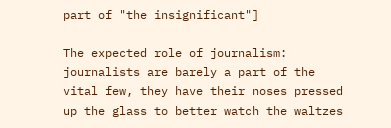part of "the insignificant"]

The expected role of journalism: journalists are barely a part of the vital few, they have their noses pressed up the glass to better watch the waltzes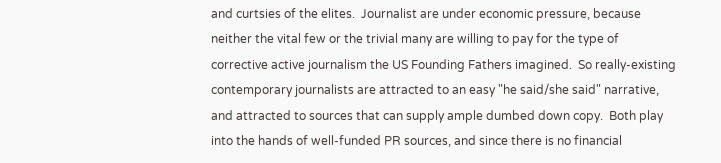and curtsies of the elites.  Journalist are under economic pressure, because neither the vital few or the trivial many are willing to pay for the type of corrective active journalism the US Founding Fathers imagined.  So really-existing contemporary journalists are attracted to an easy "he said/she said" narrative, and attracted to sources that can supply ample dumbed down copy.  Both play into the hands of well-funded PR sources, and since there is no financial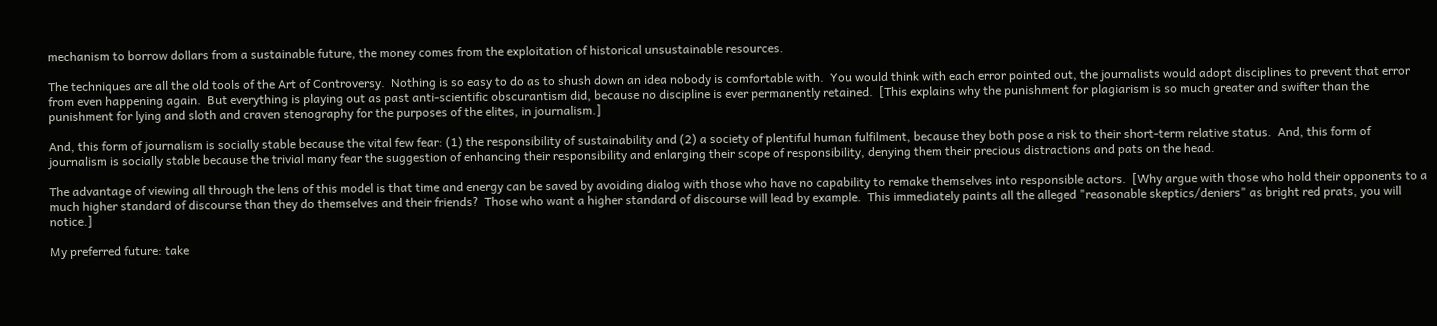mechanism to borrow dollars from a sustainable future, the money comes from the exploitation of historical unsustainable resources.

The techniques are all the old tools of the Art of Controversy.  Nothing is so easy to do as to shush down an idea nobody is comfortable with.  You would think with each error pointed out, the journalists would adopt disciplines to prevent that error from even happening again.  But everything is playing out as past anti-scientific obscurantism did, because no discipline is ever permanently retained.  [This explains why the punishment for plagiarism is so much greater and swifter than the punishment for lying and sloth and craven stenography for the purposes of the elites, in journalism.]

And, this form of journalism is socially stable because the vital few fear: (1) the responsibility of sustainability and (2) a society of plentiful human fulfilment, because they both pose a risk to their short-term relative status.  And, this form of journalism is socially stable because the trivial many fear the suggestion of enhancing their responsibility and enlarging their scope of responsibility, denying them their precious distractions and pats on the head.

The advantage of viewing all through the lens of this model is that time and energy can be saved by avoiding dialog with those who have no capability to remake themselves into responsible actors.  [Why argue with those who hold their opponents to a much higher standard of discourse than they do themselves and their friends?  Those who want a higher standard of discourse will lead by example.  This immediately paints all the alleged "reasonable skeptics/deniers" as bright red prats, you will notice.]

My preferred future: take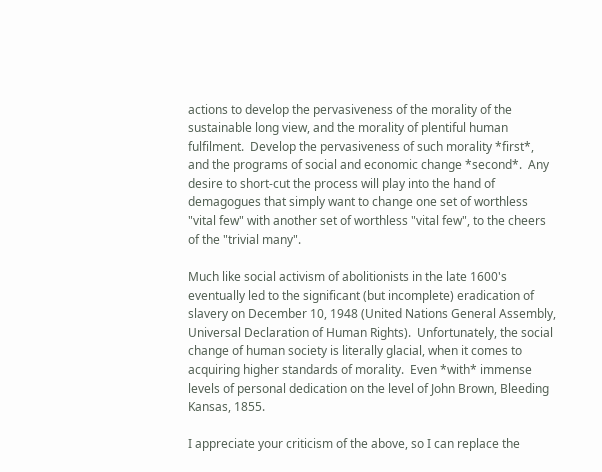actions to develop the pervasiveness of the morality of the sustainable long view, and the morality of plentiful human fulfilment.  Develop the pervasiveness of such morality *first*, and the programs of social and economic change *second*.  Any desire to short-cut the process will play into the hand of demagogues that simply want to change one set of worthless "vital few" with another set of worthless "vital few", to the cheers of the "trivial many".

Much like social activism of abolitionists in the late 1600's eventually led to the significant (but incomplete) eradication of slavery on December 10, 1948 (United Nations General Assembly, Universal Declaration of Human Rights).  Unfortunately, the social change of human society is literally glacial, when it comes to acquiring higher standards of morality.  Even *with* immense levels of personal dedication on the level of John Brown, Bleeding Kansas, 1855.

I appreciate your criticism of the above, so I can replace the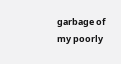garbage of my poorly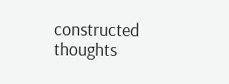constructed thoughts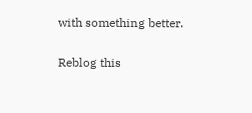with something better.

Reblog this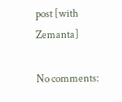post [with Zemanta]

No comments: